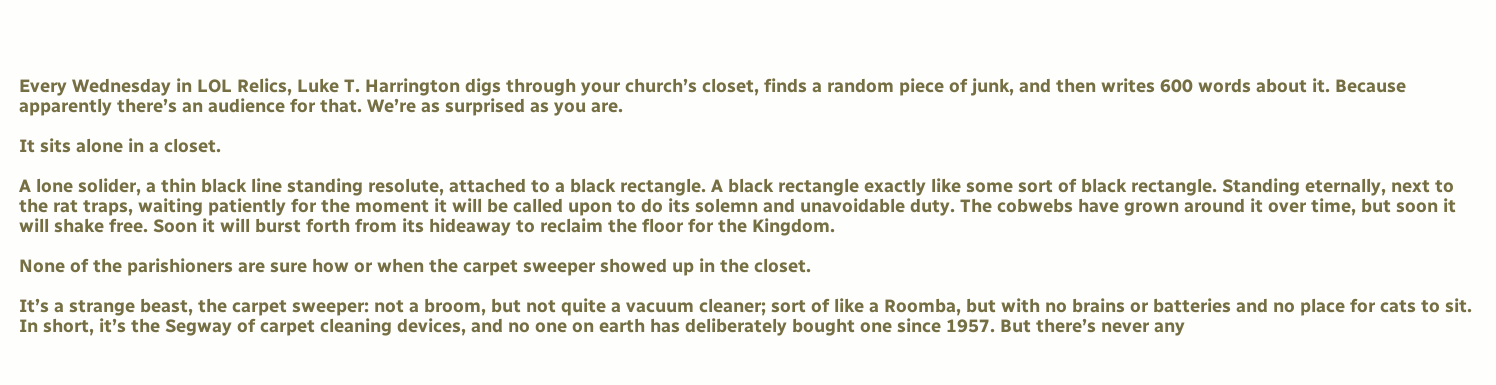Every Wednesday in LOL Relics, Luke T. Harrington digs through your church’s closet, finds a random piece of junk, and then writes 600 words about it. Because apparently there’s an audience for that. We’re as surprised as you are.

It sits alone in a closet.

A lone solider, a thin black line standing resolute, attached to a black rectangle. A black rectangle exactly like some sort of black rectangle. Standing eternally, next to the rat traps, waiting patiently for the moment it will be called upon to do its solemn and unavoidable duty. The cobwebs have grown around it over time, but soon it will shake free. Soon it will burst forth from its hideaway to reclaim the floor for the Kingdom.

None of the parishioners are sure how or when the carpet sweeper showed up in the closet.

It’s a strange beast, the carpet sweeper: not a broom, but not quite a vacuum cleaner; sort of like a Roomba, but with no brains or batteries and no place for cats to sit. In short, it’s the Segway of carpet cleaning devices, and no one on earth has deliberately bought one since 1957. But there’s never any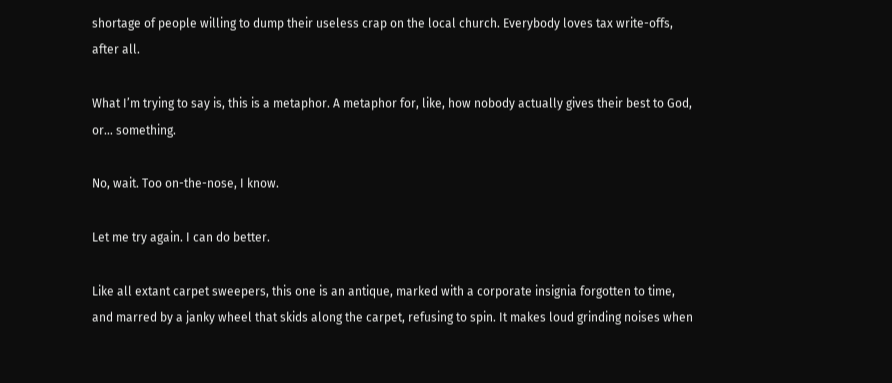shortage of people willing to dump their useless crap on the local church. Everybody loves tax write-offs, after all.

What I’m trying to say is, this is a metaphor. A metaphor for, like, how nobody actually gives their best to God, or… something.

No, wait. Too on-the-nose, I know.

Let me try again. I can do better.

Like all extant carpet sweepers, this one is an antique, marked with a corporate insignia forgotten to time, and marred by a janky wheel that skids along the carpet, refusing to spin. It makes loud grinding noises when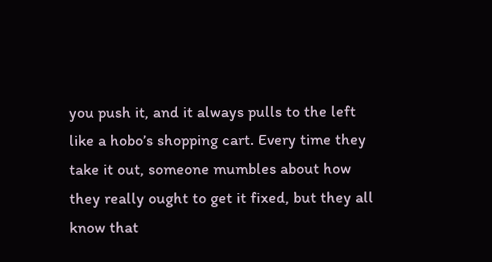you push it, and it always pulls to the left like a hobo’s shopping cart. Every time they take it out, someone mumbles about how they really ought to get it fixed, but they all know that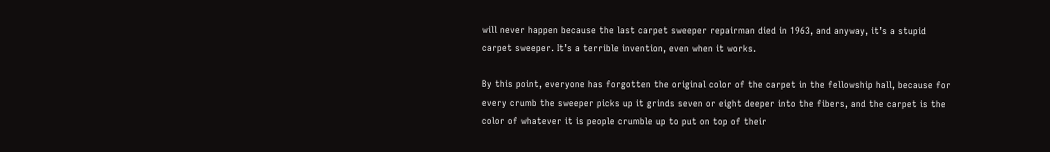will never happen because the last carpet sweeper repairman died in 1963, and anyway, it’s a stupid carpet sweeper. It’s a terrible invention, even when it works.

By this point, everyone has forgotten the original color of the carpet in the fellowship hall, because for every crumb the sweeper picks up it grinds seven or eight deeper into the fibers, and the carpet is the color of whatever it is people crumble up to put on top of their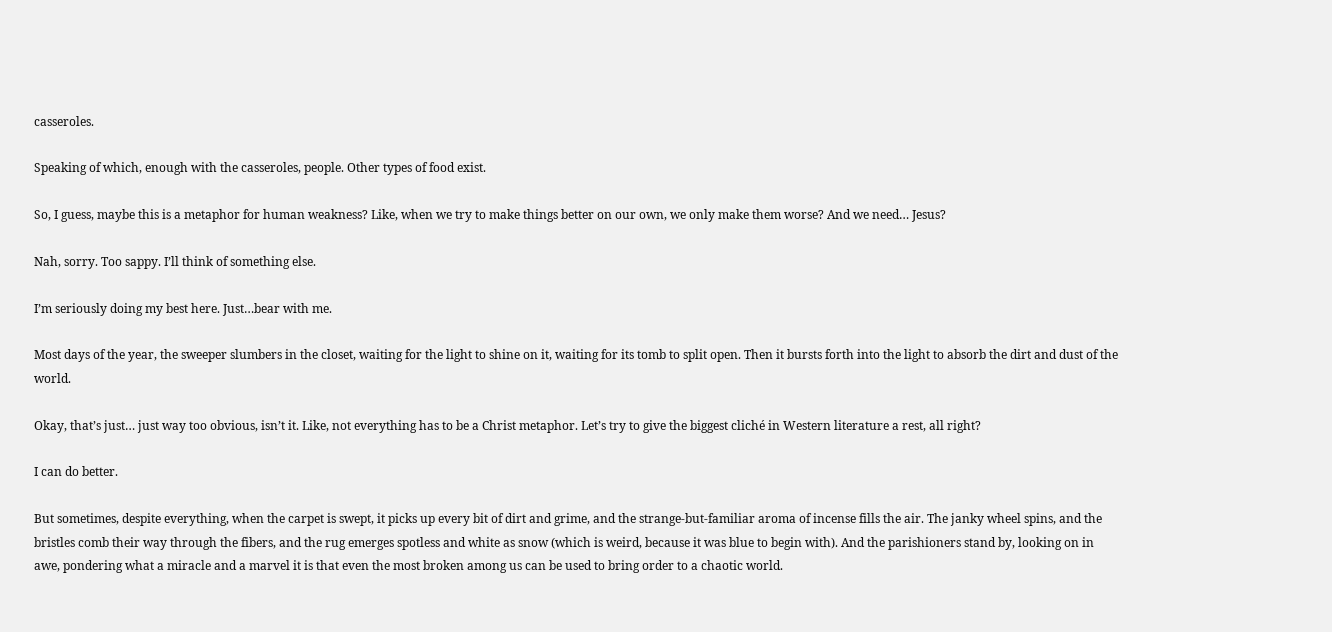casseroles.

Speaking of which, enough with the casseroles, people. Other types of food exist.

So, I guess, maybe this is a metaphor for human weakness? Like, when we try to make things better on our own, we only make them worse? And we need… Jesus?

Nah, sorry. Too sappy. I’ll think of something else.

I’m seriously doing my best here. Just…bear with me.

Most days of the year, the sweeper slumbers in the closet, waiting for the light to shine on it, waiting for its tomb to split open. Then it bursts forth into the light to absorb the dirt and dust of the world.

Okay, that’s just… just way too obvious, isn’t it. Like, not everything has to be a Christ metaphor. Let’s try to give the biggest cliché in Western literature a rest, all right?

I can do better.

But sometimes, despite everything, when the carpet is swept, it picks up every bit of dirt and grime, and the strange-but-familiar aroma of incense fills the air. The janky wheel spins, and the bristles comb their way through the fibers, and the rug emerges spotless and white as snow (which is weird, because it was blue to begin with). And the parishioners stand by, looking on in awe, pondering what a miracle and a marvel it is that even the most broken among us can be used to bring order to a chaotic world.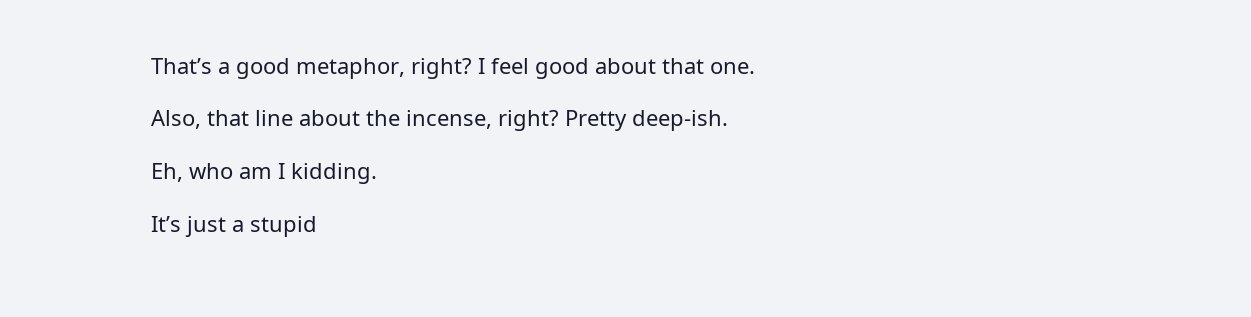That’s a good metaphor, right? I feel good about that one.

Also, that line about the incense, right? Pretty deep-ish.

Eh, who am I kidding.

It’s just a stupid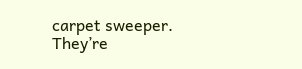carpet sweeper. They’re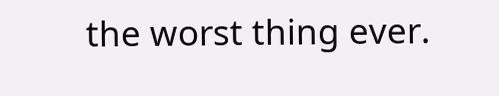the worst thing ever.